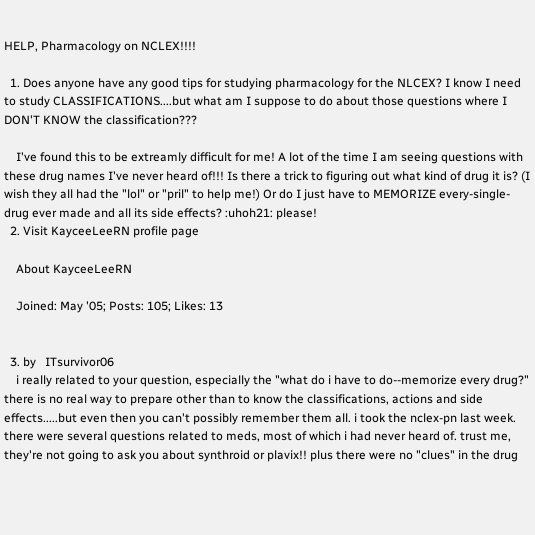HELP, Pharmacology on NCLEX!!!!

  1. Does anyone have any good tips for studying pharmacology for the NLCEX? I know I need to study CLASSIFICATIONS....but what am I suppose to do about those questions where I DON'T KNOW the classification???

    I've found this to be extreamly difficult for me! A lot of the time I am seeing questions with these drug names I've never heard of!!! Is there a trick to figuring out what kind of drug it is? (I wish they all had the "lol" or "pril" to help me!) Or do I just have to MEMORIZE every-single-drug ever made and all its side effects? :uhoh21: please!
  2. Visit KayceeLeeRN profile page

    About KayceeLeeRN

    Joined: May '05; Posts: 105; Likes: 13


  3. by   ITsurvivor06
    i really related to your question, especially the "what do i have to do--memorize every drug?" there is no real way to prepare other than to know the classifications, actions and side effects.....but even then you can't possibly remember them all. i took the nclex-pn last week. there were several questions related to meds, most of which i had never heard of. trust me, they're not going to ask you about synthroid or plavix!! plus there were no "clues" in the drug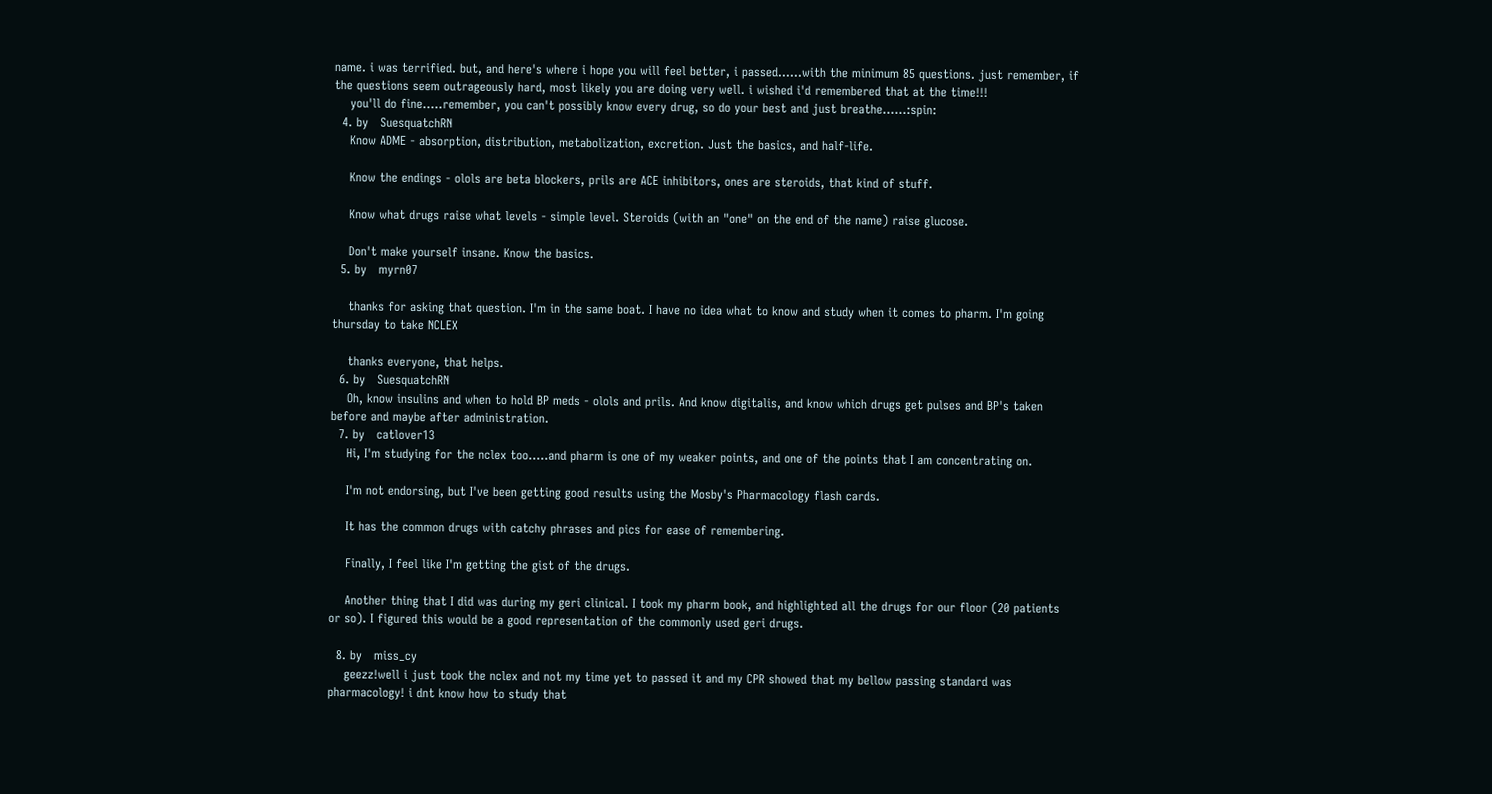name. i was terrified. but, and here's where i hope you will feel better, i passed......with the minimum 85 questions. just remember, if the questions seem outrageously hard, most likely you are doing very well. i wished i'd remembered that at the time!!!
    you'll do fine.....remember, you can't possibly know every drug, so do your best and just breathe......:spin:
  4. by   SuesquatchRN
    Know ADME - absorption, distribution, metabolization, excretion. Just the basics, and half-life.

    Know the endings - olols are beta blockers, prils are ACE inhibitors, ones are steroids, that kind of stuff.

    Know what drugs raise what levels - simple level. Steroids (with an "one" on the end of the name) raise glucose.

    Don't make yourself insane. Know the basics.
  5. by   myrn07

    thanks for asking that question. I'm in the same boat. I have no idea what to know and study when it comes to pharm. I'm going thursday to take NCLEX

    thanks everyone, that helps.
  6. by   SuesquatchRN
    Oh, know insulins and when to hold BP meds - olols and prils. And know digitalis, and know which drugs get pulses and BP's taken before and maybe after administration.
  7. by   catlover13
    Hi, I'm studying for the nclex too.....and pharm is one of my weaker points, and one of the points that I am concentrating on.

    I'm not endorsing, but I've been getting good results using the Mosby's Pharmacology flash cards.

    It has the common drugs with catchy phrases and pics for ease of remembering.

    Finally, I feel like I'm getting the gist of the drugs.

    Another thing that I did was during my geri clinical. I took my pharm book, and highlighted all the drugs for our floor (20 patients or so). I figured this would be a good representation of the commonly used geri drugs.

  8. by   miss_cy
    geezz!well i just took the nclex and not my time yet to passed it and my CPR showed that my bellow passing standard was pharmacology! i dnt know how to study that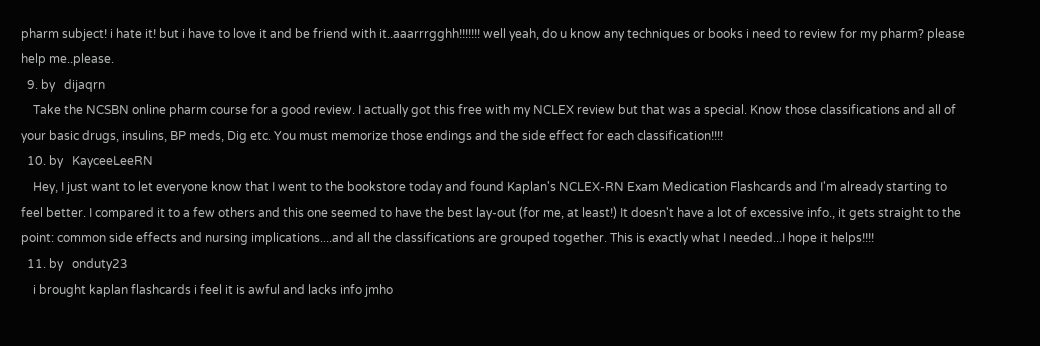pharm subject! i hate it! but i have to love it and be friend with it..aaarrrgghh!!!!!!! well yeah, do u know any techniques or books i need to review for my pharm? please help me..please.
  9. by   dijaqrn
    Take the NCSBN online pharm course for a good review. I actually got this free with my NCLEX review but that was a special. Know those classifications and all of your basic drugs, insulins, BP meds, Dig etc. You must memorize those endings and the side effect for each classification!!!!
  10. by   KayceeLeeRN
    Hey, I just want to let everyone know that I went to the bookstore today and found Kaplan's NCLEX-RN Exam Medication Flashcards and I'm already starting to feel better. I compared it to a few others and this one seemed to have the best lay-out (for me, at least!) It doesn't have a lot of excessive info., it gets straight to the point: common side effects and nursing implications....and all the classifications are grouped together. This is exactly what I needed...I hope it helps!!!!
  11. by   onduty23
    i brought kaplan flashcards i feel it is awful and lacks info jmho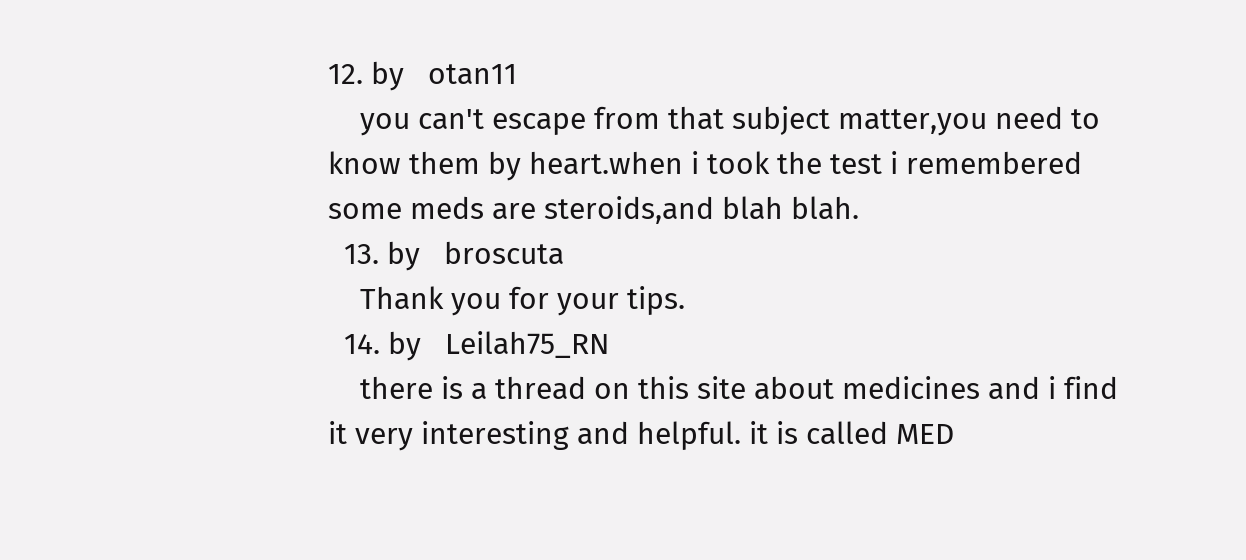12. by   otan11
    you can't escape from that subject matter,you need to know them by heart.when i took the test i remembered some meds are steroids,and blah blah.
  13. by   broscuta
    Thank you for your tips.
  14. by   Leilah75_RN
    there is a thread on this site about medicines and i find it very interesting and helpful. it is called MED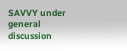SAVVY under general discussion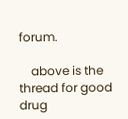forum.

    above is the thread for good drug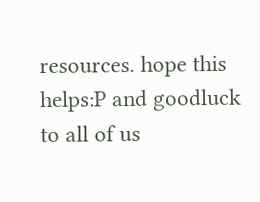resources. hope this helps:P and goodluck to all of us